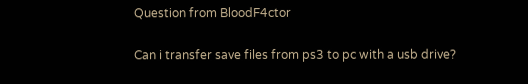Question from BloodF4ctor

Can i transfer save files from ps3 to pc with a usb drive?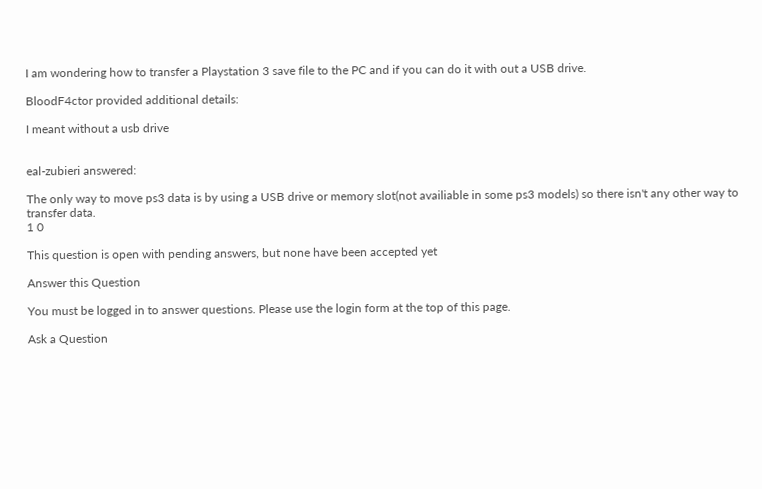I am wondering how to transfer a Playstation 3 save file to the PC and if you can do it with out a USB drive.

BloodF4ctor provided additional details:

I meant without a usb drive


eal-zubieri answered:

The only way to move ps3 data is by using a USB drive or memory slot(not availiable in some ps3 models) so there isn't any other way to transfer data.
1 0

This question is open with pending answers, but none have been accepted yet

Answer this Question

You must be logged in to answer questions. Please use the login form at the top of this page.

Ask a Question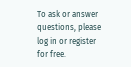To ask or answer questions, please log in or register for free.